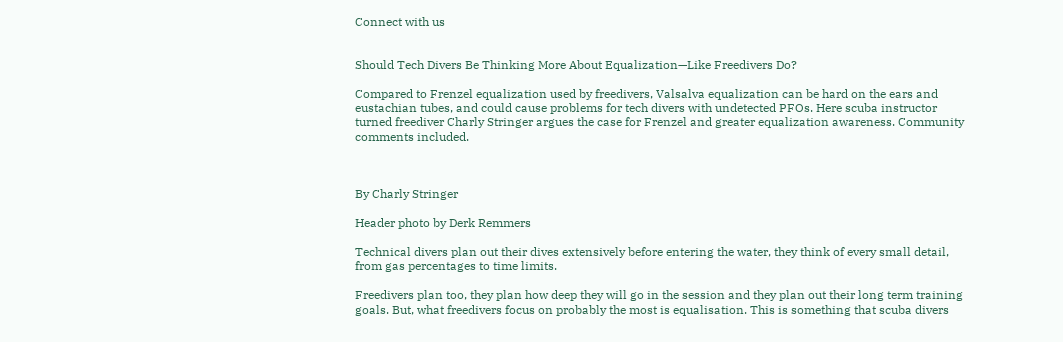Connect with us


Should Tech Divers Be Thinking More About Equalization—Like Freedivers Do?

Compared to Frenzel equalization used by freedivers, Valsalva equalization can be hard on the ears and eustachian tubes, and could cause problems for tech divers with undetected PFOs. Here scuba instructor turned freediver Charly Stringer argues the case for Frenzel and greater equalization awareness. Community comments included.



By Charly Stringer

Header photo by Derk Remmers

Technical divers plan out their dives extensively before entering the water, they think of every small detail, from gas percentages to time limits.

Freedivers plan too, they plan how deep they will go in the session and they plan out their long term training goals. But, what freedivers focus on probably the most is equalisation. This is something that scuba divers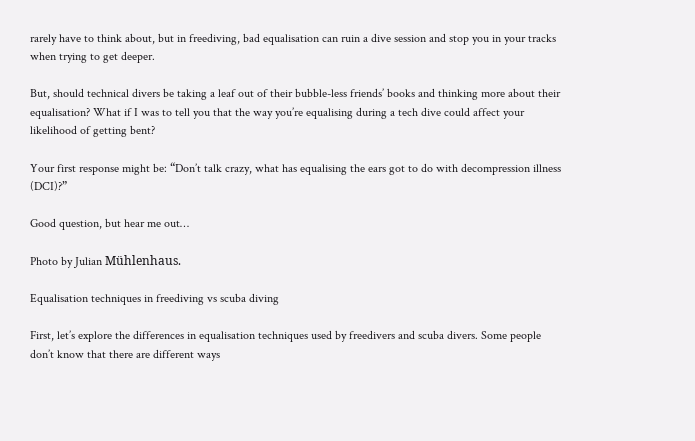rarely have to think about, but in freediving, bad equalisation can ruin a dive session and stop you in your tracks when trying to get deeper.

But, should technical divers be taking a leaf out of their bubble-less friends’ books and thinking more about their equalisation? What if I was to tell you that the way you’re equalising during a tech dive could affect your likelihood of getting bent?

Your first response might be: “Don’t talk crazy, what has equalising the ears got to do with decompression illness (DCI)?”

Good question, but hear me out…

Photo by Julian Mühlenhaus.

Equalisation techniques in freediving vs scuba diving

First, let’s explore the differences in equalisation techniques used by freedivers and scuba divers. Some people don’t know that there are different ways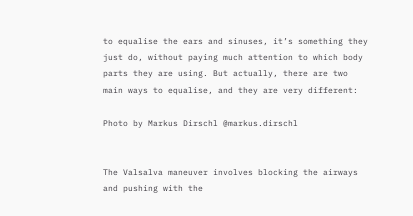to equalise the ears and sinuses, it’s something they just do, without paying much attention to which body parts they are using. But actually, there are two main ways to equalise, and they are very different:

Photo by Markus Dirschl @markus.dirschl


The Valsalva maneuver involves blocking the airways and pushing with the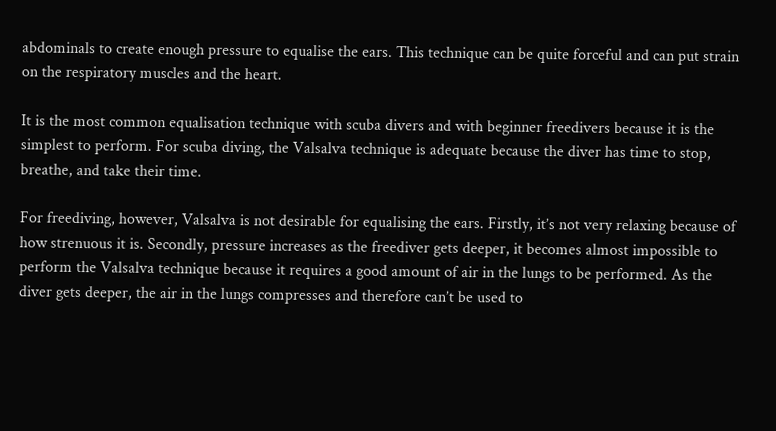abdominals to create enough pressure to equalise the ears. This technique can be quite forceful and can put strain on the respiratory muscles and the heart.

It is the most common equalisation technique with scuba divers and with beginner freedivers because it is the simplest to perform. For scuba diving, the Valsalva technique is adequate because the diver has time to stop, breathe, and take their time.

For freediving, however, Valsalva is not desirable for equalising the ears. Firstly, it’s not very relaxing because of how strenuous it is. Secondly, pressure increases as the freediver gets deeper, it becomes almost impossible to perform the Valsalva technique because it requires a good amount of air in the lungs to be performed. As the diver gets deeper, the air in the lungs compresses and therefore can’t be used to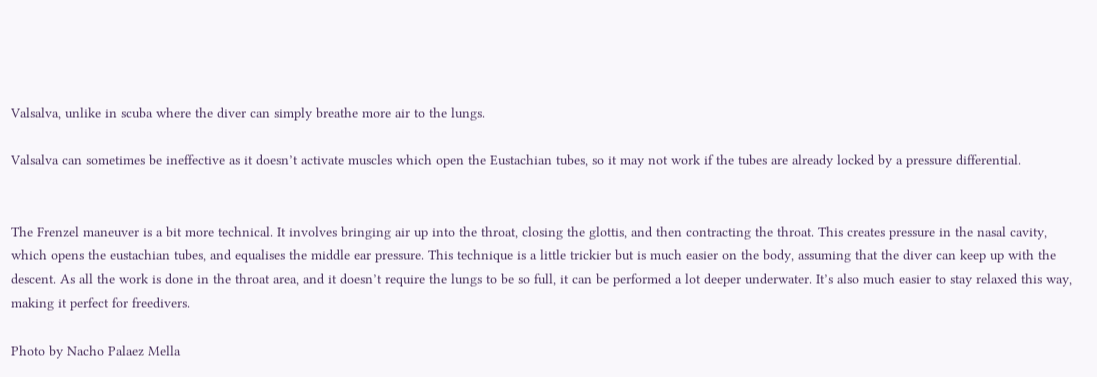Valsalva, unlike in scuba where the diver can simply breathe more air to the lungs.

Valsalva can sometimes be ineffective as it doesn’t activate muscles which open the Eustachian tubes, so it may not work if the tubes are already locked by a pressure differential.


The Frenzel maneuver is a bit more technical. It involves bringing air up into the throat, closing the glottis, and then contracting the throat. This creates pressure in the nasal cavity, which opens the eustachian tubes, and equalises the middle ear pressure. This technique is a little trickier but is much easier on the body, assuming that the diver can keep up with the descent. As all the work is done in the throat area, and it doesn’t require the lungs to be so full, it can be performed a lot deeper underwater. It’s also much easier to stay relaxed this way, making it perfect for freedivers.

Photo by Nacho Palaez Mella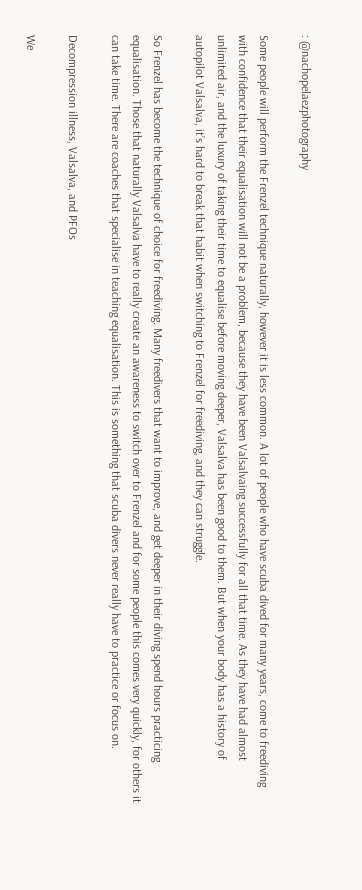: @nachopelaezphotography

Some people will perform the Frenzel technique naturally, however it is less common. A lot of people who have scuba dived for many years, come to freediving with confidence that their equalisation will not be a problem, because they have been Valsalvaing successfully for all that time. As they have had almost unlimited air, and the luxury of taking their time to equalise before moving deeper, Valsalva has been good to them. But when your body has a history of autopilot Valsalva, it’s hard to break that habit when switching to Frenzel for freediving, and they can struggle.

So Frenzel has become the technique of choice for freediving. Many freedivers that want to improve, and get deeper in their diving spend hours practicing equalisation. Those that naturally Valsalva have to really create an awareness to switch over to Frenzel and for some people this comes very quickly, for others it can take time. There are coaches that specialise in teaching equalisation. This is something that scuba divers never really have to practice or focus on.

Decompression illness, Valsalva, and PFOs

We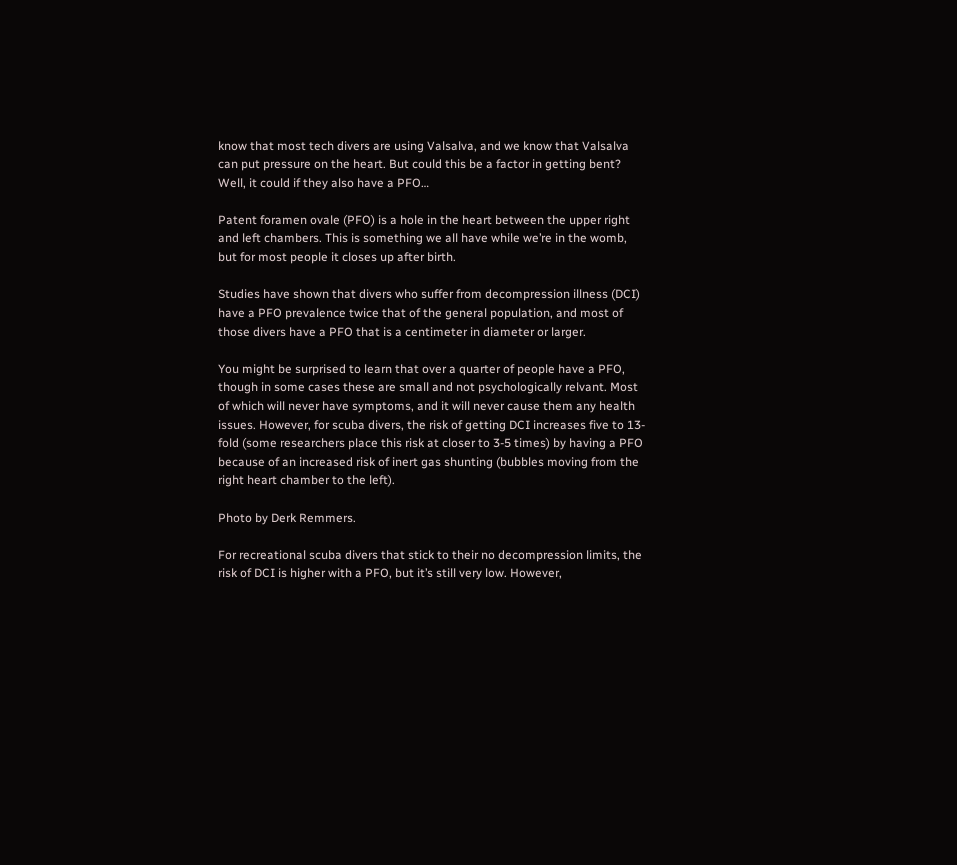know that most tech divers are using Valsalva, and we know that Valsalva can put pressure on the heart. But could this be a factor in getting bent? Well, it could if they also have a PFO…

Patent foramen ovale (PFO) is a hole in the heart between the upper right and left chambers. This is something we all have while we’re in the womb, but for most people it closes up after birth.

Studies have shown that divers who suffer from decompression illness (DCI) have a PFO prevalence twice that of the general population, and most of those divers have a PFO that is a centimeter in diameter or larger.

You might be surprised to learn that over a quarter of people have a PFO, though in some cases these are small and not psychologically relvant. Most of which will never have symptoms, and it will never cause them any health issues. However, for scuba divers, the risk of getting DCI increases five to 13-fold (some researchers place this risk at closer to 3-5 times) by having a PFO because of an increased risk of inert gas shunting (bubbles moving from the right heart chamber to the left).

Photo by Derk Remmers.

For recreational scuba divers that stick to their no decompression limits, the risk of DCI is higher with a PFO, but it’s still very low. However,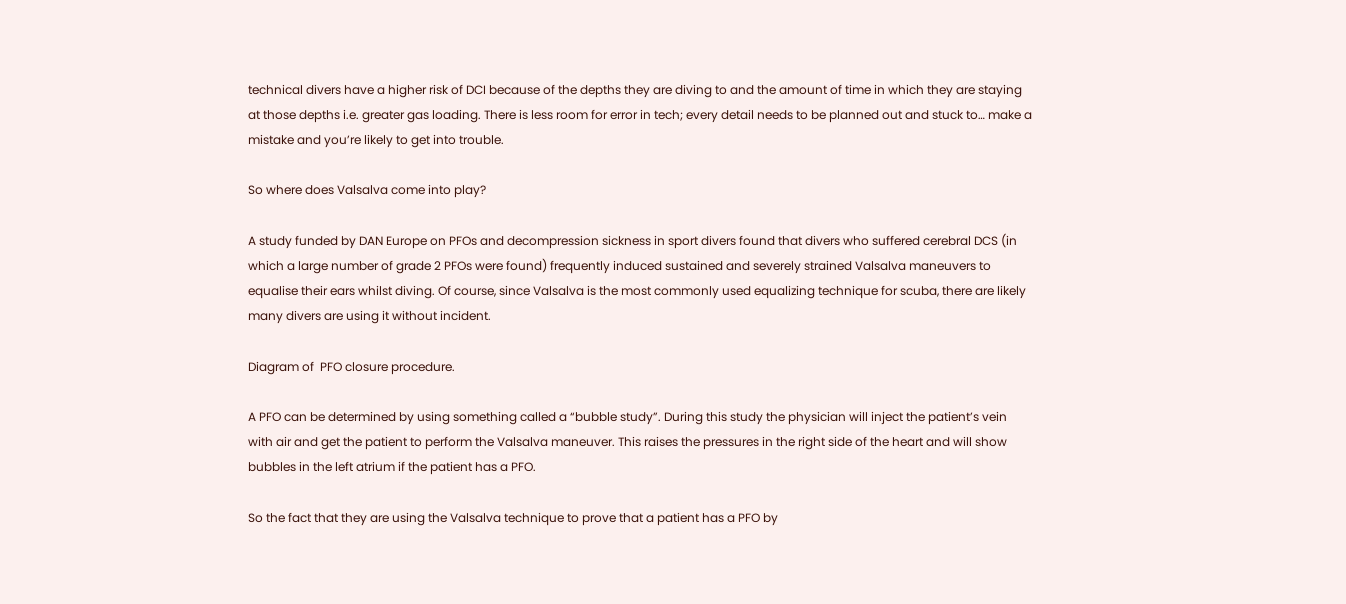technical divers have a higher risk of DCI because of the depths they are diving to and the amount of time in which they are staying at those depths i.e. greater gas loading. There is less room for error in tech; every detail needs to be planned out and stuck to… make a mistake and you’re likely to get into trouble.

So where does Valsalva come into play?

A study funded by DAN Europe on PFOs and decompression sickness in sport divers found that divers who suffered cerebral DCS (in which a large number of grade 2 PFOs were found) frequently induced sustained and severely strained Valsalva maneuvers to equalise their ears whilst diving. Of course, since Valsalva is the most commonly used equalizing technique for scuba, there are likely many divers are using it without incident.

Diagram of  PFO closure procedure.

A PFO can be determined by using something called a “bubble study”. During this study the physician will inject the patient’s vein with air and get the patient to perform the Valsalva maneuver. This raises the pressures in the right side of the heart and will show bubbles in the left atrium if the patient has a PFO.

So the fact that they are using the Valsalva technique to prove that a patient has a PFO by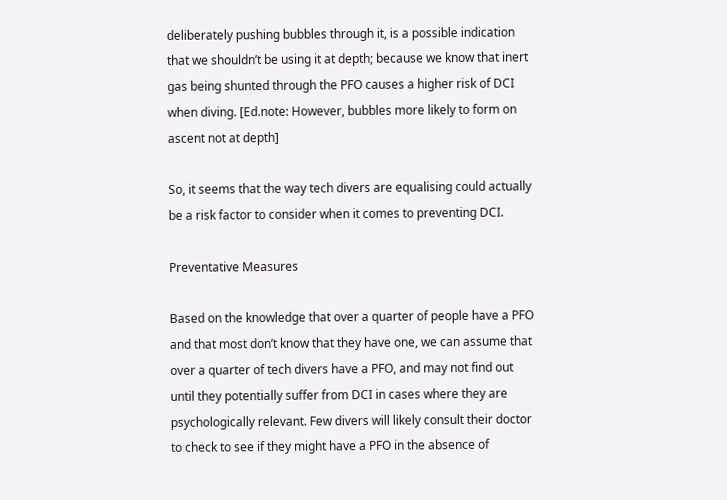deliberately pushing bubbles through it, is a possible indication that we shouldn’t be using it at depth; because we know that inert gas being shunted through the PFO causes a higher risk of DCI when diving. [Ed.note: However, bubbles more likely to form on ascent not at depth]

So, it seems that the way tech divers are equalising could actually be a risk factor to consider when it comes to preventing DCI.

Preventative Measures

Based on the knowledge that over a quarter of people have a PFO and that most don’t know that they have one, we can assume that over a quarter of tech divers have a PFO, and may not find out until they potentially suffer from DCI in cases where they are psychologically relevant. Few divers will likely consult their doctor to check to see if they might have a PFO in the absence of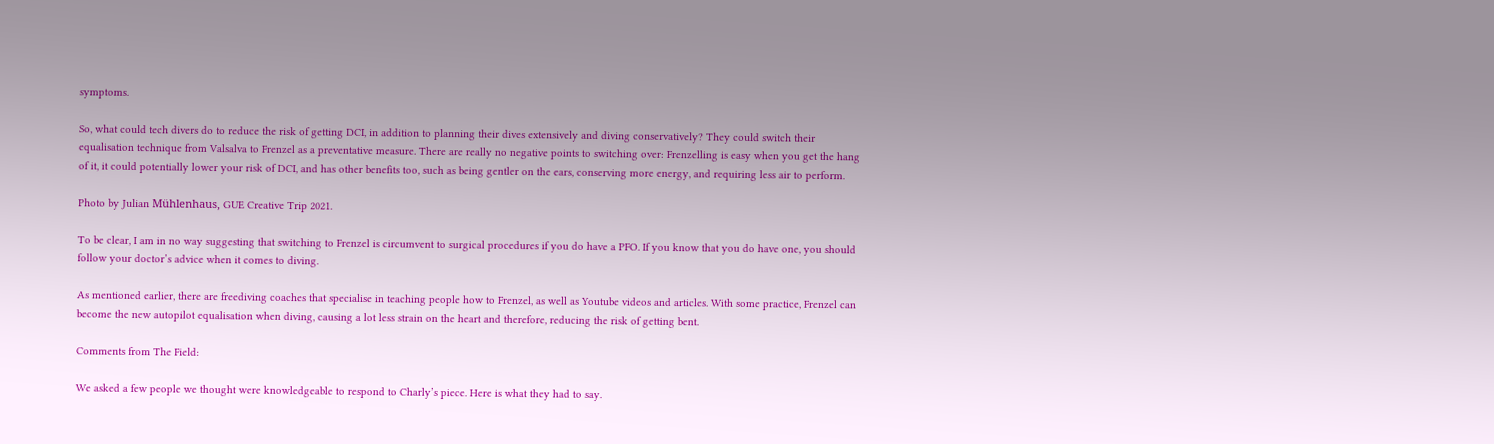symptoms.

So, what could tech divers do to reduce the risk of getting DCI, in addition to planning their dives extensively and diving conservatively? They could switch their equalisation technique from Valsalva to Frenzel as a preventative measure. There are really no negative points to switching over: Frenzelling is easy when you get the hang of it, it could potentially lower your risk of DCI, and has other benefits too, such as being gentler on the ears, conserving more energy, and requiring less air to perform.

Photo by Julian Mühlenhaus, GUE Creative Trip 2021.

To be clear, I am in no way suggesting that switching to Frenzel is circumvent to surgical procedures if you do have a PFO. If you know that you do have one, you should follow your doctor’s advice when it comes to diving.

As mentioned earlier, there are freediving coaches that specialise in teaching people how to Frenzel, as well as Youtube videos and articles. With some practice, Frenzel can become the new autopilot equalisation when diving, causing a lot less strain on the heart and therefore, reducing the risk of getting bent.

Comments from The Field:

We asked a few people we thought were knowledgeable to respond to Charly’s piece. Here is what they had to say.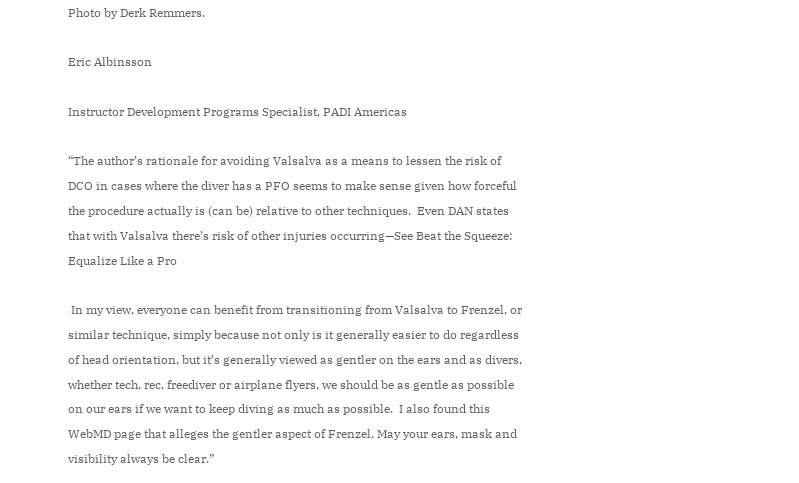Photo by Derk Remmers.

Eric Albinsson

Instructor Development Programs Specialist, PADI Americas

“The author’s rationale for avoiding Valsalva as a means to lessen the risk of DCO in cases where the diver has a PFO seems to make sense given how forceful the procedure actually is (can be) relative to other techniques.  Even DAN states that with Valsalva there’s risk of other injuries occurring—See Beat the Squeeze: Equalize Like a Pro

 In my view, everyone can benefit from transitioning from Valsalva to Frenzel, or similar technique, simply because not only is it generally easier to do regardless of head orientation, but it’s generally viewed as gentler on the ears and as divers, whether tech, rec, freediver or airplane flyers, we should be as gentle as possible on our ears if we want to keep diving as much as possible.  I also found this WebMD page that alleges the gentler aspect of Frenzel. May your ears, mask and visibility always be clear.”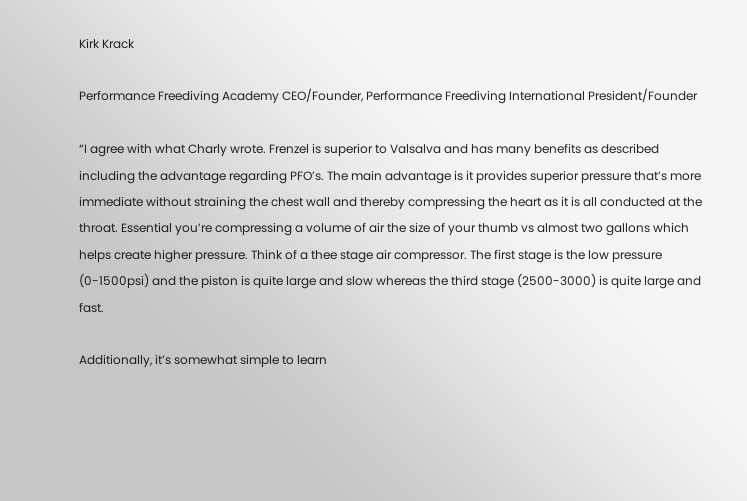Kirk Krack

Performance Freediving Academy CEO/Founder, Performance Freediving International President/Founder

“I agree with what Charly wrote. Frenzel is superior to Valsalva and has many benefits as described including the advantage regarding PFO’s. The main advantage is it provides superior pressure that’s more immediate without straining the chest wall and thereby compressing the heart as it is all conducted at the throat. Essential you’re compressing a volume of air the size of your thumb vs almost two gallons which helps create higher pressure. Think of a thee stage air compressor. The first stage is the low pressure (0-1500psi) and the piston is quite large and slow whereas the third stage (2500-3000) is quite large and fast.

Additionally, it’s somewhat simple to learn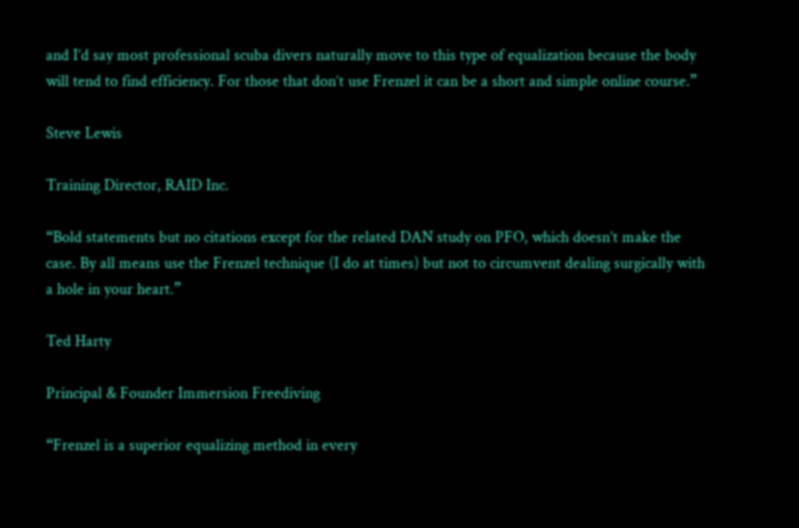and I’d say most professional scuba divers naturally move to this type of equalization because the body will tend to find efficiency. For those that don’t use Frenzel it can be a short and simple online course.”

Steve Lewis

Training Director, RAID Inc.

“Bold statements but no citations except for the related DAN study on PFO, which doesn’t make the case. By all means use the Frenzel technique (I do at times) but not to circumvent dealing surgically with a hole in your heart.”

Ted Harty

Principal & Founder Immersion Freediving

“Frenzel is a superior equalizing method in every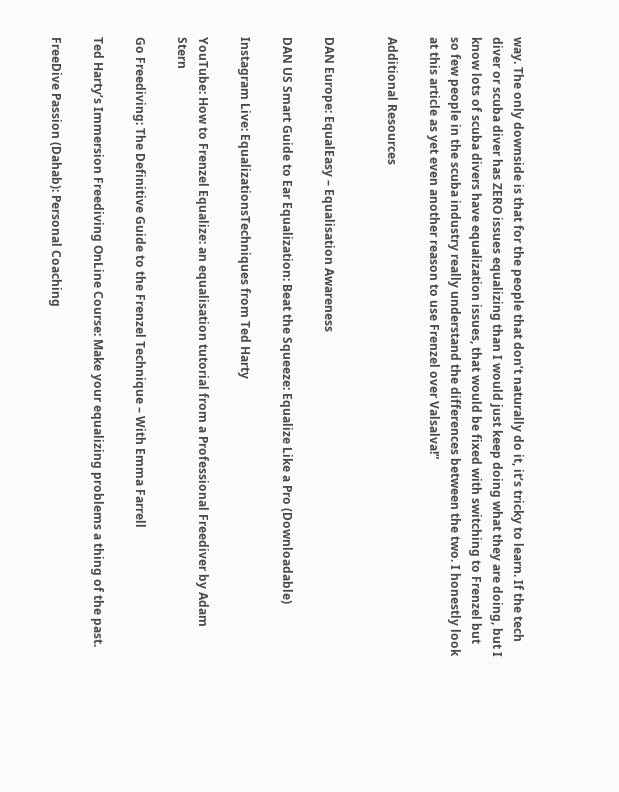way. The only downside is that for the people that don’t naturally do it, it’s tricky to learn. If the tech diver or scuba diver has ZERO issues equalizing than I would just keep doing what they are doing, but I know lots of scuba divers have equalization issues, that would be fixed with switching to Frenzel but so few people in the scuba industry really understand the differences between the two. I honestly look at this article as yet even another reason to use Frenzel over Valsalva!”

Additional Resources


DAN Europe: EqualEasy – Equalisation Awareness

DAN US Smart Guide to Ear Equalization: Beat the Squeeze: Equalize Like a Pro (Downloadable)

Instagram Live: EqualizationsTechniques from Ted Harty

YouTube: How to Frenzel Equalize: an equalisation tutorial from a Professional Freediver by Adam Stern

Go Freediving: The Definitive Guide to the Frenzel Technique – With Emma Farrell

Ted Harty’s Immersion Freediving OnLine Course: Make your equalizing problems a thing of the past.

FreeDive Passion (Dahab): Personal Coaching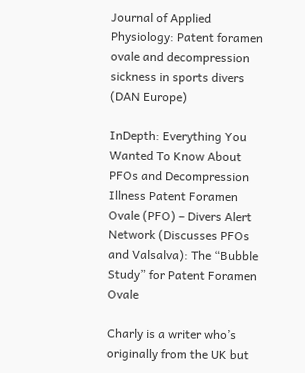Journal of Applied Physiology: Patent foramen ovale and decompression sickness in sports divers (DAN Europe)

InDepth: Everything You Wanted To Know About PFOs and Decompression Illness Patent Foramen Ovale (PFO) – Divers Alert Network (Discusses PFOs and Valsalva): The “Bubble Study” for Patent Foramen Ovale

Charly is a writer who’s originally from the UK but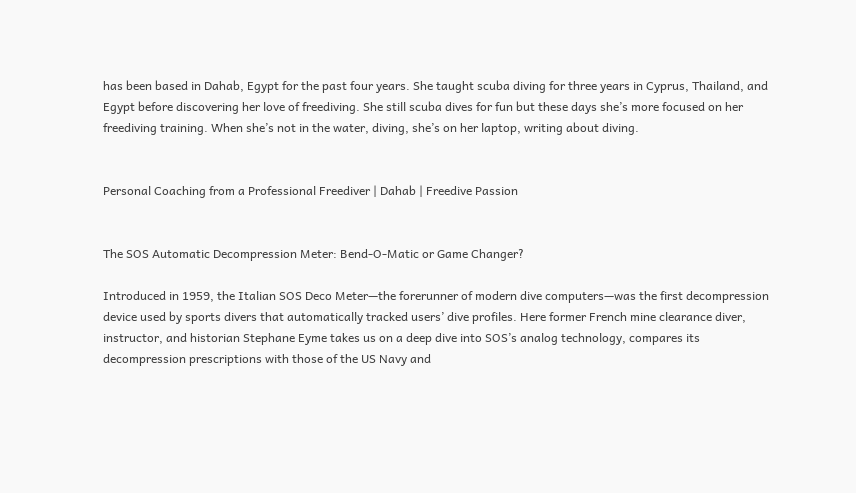has been based in Dahab, Egypt for the past four years. She taught scuba diving for three years in Cyprus, Thailand, and Egypt before discovering her love of freediving. She still scuba dives for fun but these days she’s more focused on her freediving training. When she’s not in the water, diving, she’s on her laptop, writing about diving.


Personal Coaching from a Professional Freediver | Dahab | Freedive Passion


The SOS Automatic Decompression Meter: Bend-O-Matic or Game Changer?

Introduced in 1959, the Italian SOS Deco Meter—the forerunner of modern dive computers—was the first decompression device used by sports divers that automatically tracked users’ dive profiles. Here former French mine clearance diver, instructor, and historian Stephane Eyme takes us on a deep dive into SOS’s analog technology, compares its decompression prescriptions with those of the US Navy and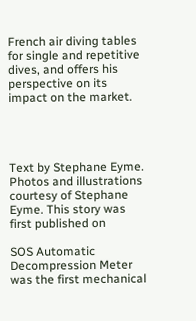French air diving tables for single and repetitive dives, and offers his perspective on its impact on the market.




Text by Stephane Eyme. Photos and illustrations courtesy of Stephane Eyme. This story was first published on

SOS Automatic Decompression Meter was the first mechanical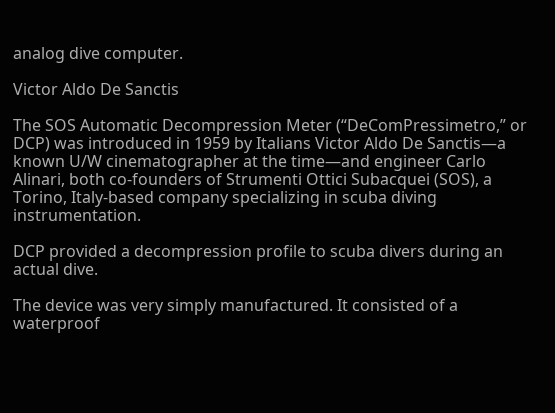analog dive computer.

Victor Aldo De Sanctis

The SOS Automatic Decompression Meter (“DeComPressimetro,” or DCP) was introduced in 1959 by Italians Victor Aldo De Sanctis—a known U/W cinematographer at the time—and engineer Carlo Alinari, both co-founders of Strumenti Ottici Subacquei (SOS), a Torino, Italy-based company specializing in scuba diving instrumentation.

DCP provided a decompression profile to scuba divers during an actual dive.

The device was very simply manufactured. It consisted of a waterproof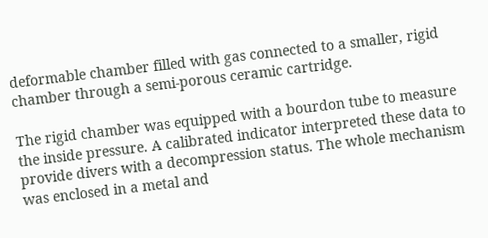deformable chamber filled with gas connected to a smaller, rigid chamber through a semi-porous ceramic cartridge.

The rigid chamber was equipped with a bourdon tube to measure the inside pressure. A calibrated indicator interpreted these data to provide divers with a decompression status. The whole mechanism was enclosed in a metal and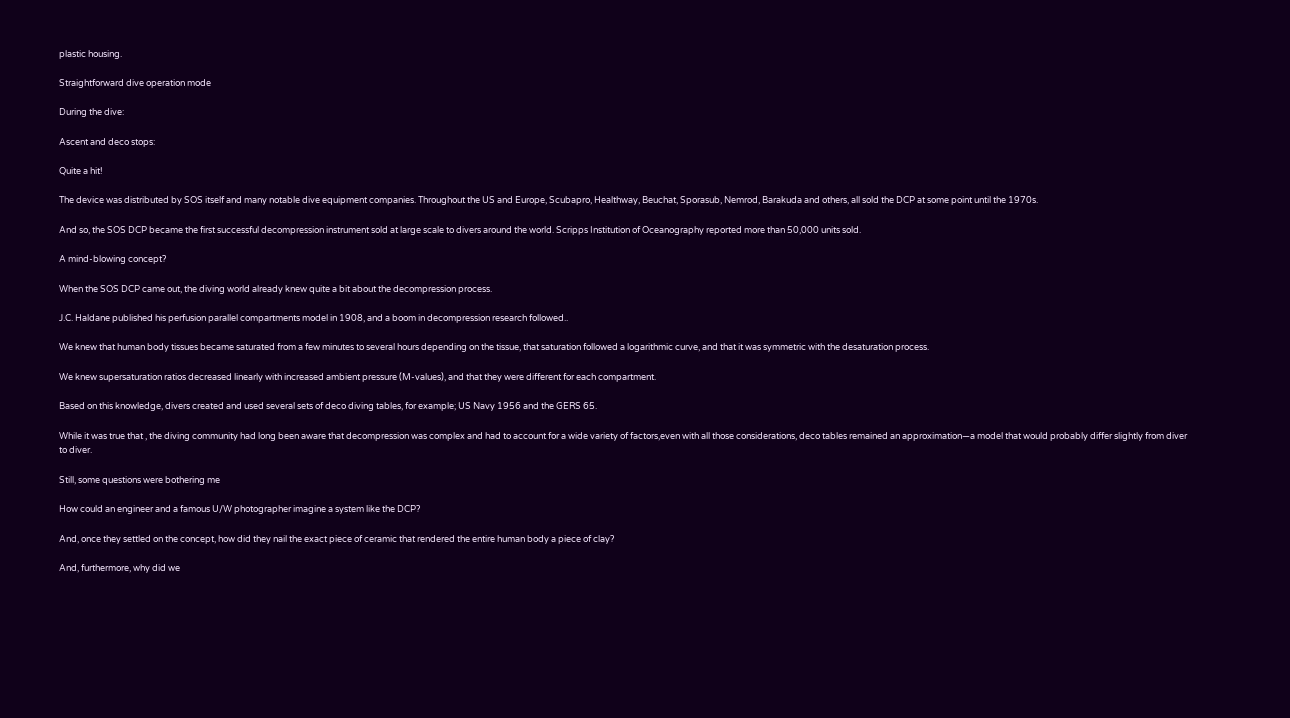plastic housing.

Straightforward dive operation mode

During the dive:

Ascent and deco stops:

Quite a hit!

The device was distributed by SOS itself and many notable dive equipment companies. Throughout the US and Europe, Scubapro, Healthway, Beuchat, Sporasub, Nemrod, Barakuda and others, all sold the DCP at some point until the 1970s.

And so, the SOS DCP became the first successful decompression instrument sold at large scale to divers around the world. Scripps Institution of Oceanography reported more than 50,000 units sold.

A mind-blowing concept?

When the SOS DCP came out, the diving world already knew quite a bit about the decompression process.

J.C. Haldane published his perfusion parallel compartments model in 1908, and a boom in decompression research followed..

We knew that human body tissues became saturated from a few minutes to several hours depending on the tissue, that saturation followed a logarithmic curve, and that it was symmetric with the desaturation process.

We knew supersaturation ratios decreased linearly with increased ambient pressure (M-values), and that they were different for each compartment.

Based on this knowledge, divers created and used several sets of deco diving tables, for example; US Navy 1956 and the GERS 65.

While it was true that , the diving community had long been aware that decompression was complex and had to account for a wide variety of factors,even with all those considerations, deco tables remained an approximation—a model that would probably differ slightly from diver to diver.

Still, some questions were bothering me

How could an engineer and a famous U/W photographer imagine a system like the DCP?

And, once they settled on the concept, how did they nail the exact piece of ceramic that rendered the entire human body a piece of clay?

And, furthermore, why did we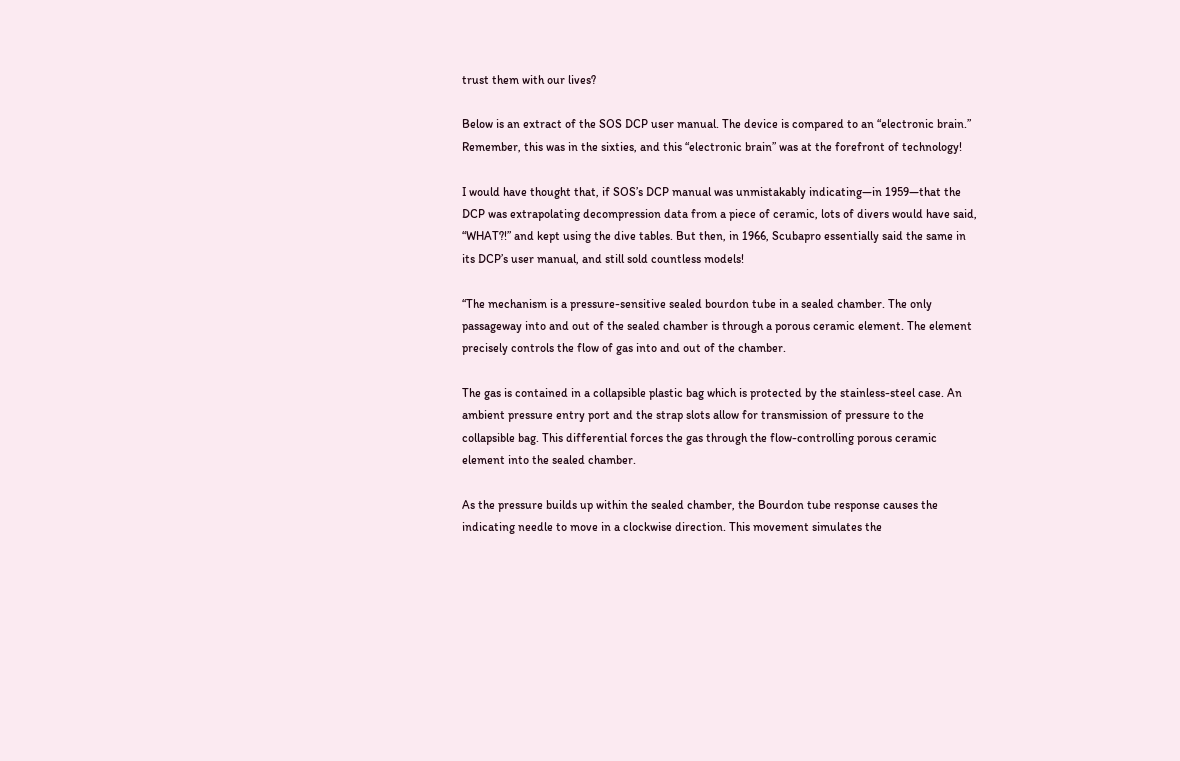trust them with our lives?

Below is an extract of the SOS DCP user manual. The device is compared to an “electronic brain.” Remember, this was in the sixties, and this “electronic brain” was at the forefront of technology!

I would have thought that, if SOS’s DCP manual was unmistakably indicating—in 1959—that the DCP was extrapolating decompression data from a piece of ceramic, lots of divers would have said, “WHAT?!” and kept using the dive tables. But then, in 1966, Scubapro essentially said the same in its DCP’s user manual, and still sold countless models!

“The mechanism is a pressure-sensitive sealed bourdon tube in a sealed chamber. The only passageway into and out of the sealed chamber is through a porous ceramic element. The element precisely controls the flow of gas into and out of the chamber.

The gas is contained in a collapsible plastic bag which is protected by the stainless-steel case. An ambient pressure entry port and the strap slots allow for transmission of pressure to the collapsible bag. This differential forces the gas through the flow-controlling porous ceramic element into the sealed chamber.

As the pressure builds up within the sealed chamber, the Bourdon tube response causes the indicating needle to move in a clockwise direction. This movement simulates the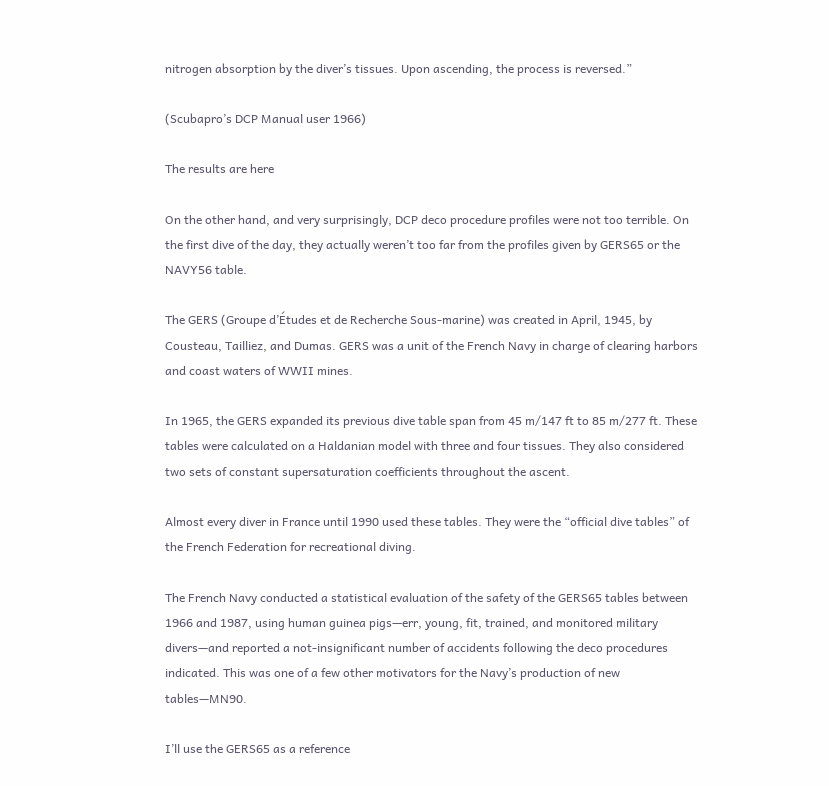nitrogen absorption by the diver’s tissues. Upon ascending, the process is reversed.”

(Scubapro’s DCP Manual user 1966)

The results are here

On the other hand, and very surprisingly, DCP deco procedure profiles were not too terrible. On the first dive of the day, they actually weren’t too far from the profiles given by GERS65 or the NAVY56 table.

The GERS (Groupe d’Études et de Recherche Sous-marine) was created in April, 1945, by Cousteau, Tailliez, and Dumas. GERS was a unit of the French Navy in charge of clearing harbors and coast waters of WWII mines.

In 1965, the GERS expanded its previous dive table span from 45 m/147 ft to 85 m/277 ft. These tables were calculated on a Haldanian model with three and four tissues. They also considered two sets of constant supersaturation coefficients throughout the ascent.

Almost every diver in France until 1990 used these tables. They were the “official dive tables” of the French Federation for recreational diving.

The French Navy conducted a statistical evaluation of the safety of the GERS65 tables between 1966 and 1987, using human guinea pigs—err, young, fit, trained, and monitored military divers—and reported a not-insignificant number of accidents following the deco procedures indicated. This was one of a few other motivators for the Navy’s production of new tables—MN90.

I’ll use the GERS65 as a reference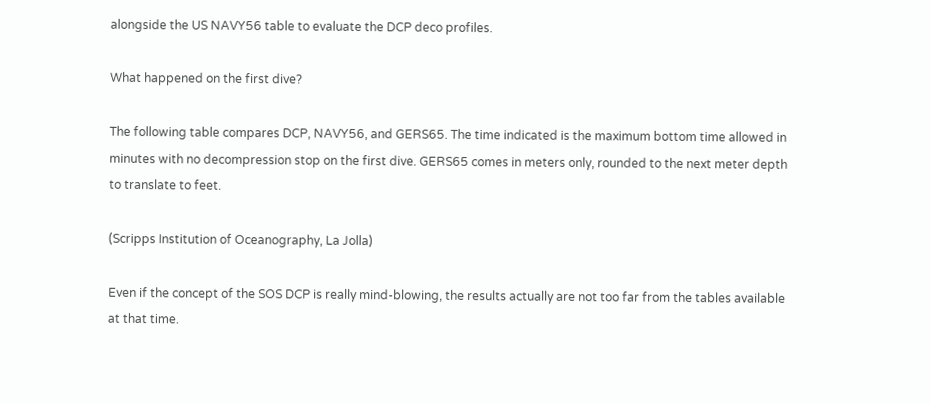alongside the US NAVY56 table to evaluate the DCP deco profiles.

What happened on the first dive?

The following table compares DCP, NAVY56, and GERS65. The time indicated is the maximum bottom time allowed in minutes with no decompression stop on the first dive. GERS65 comes in meters only, rounded to the next meter depth to translate to feet.

(Scripps Institution of Oceanography, La Jolla)

Even if the concept of the SOS DCP is really mind-blowing, the results actually are not too far from the tables available at that time.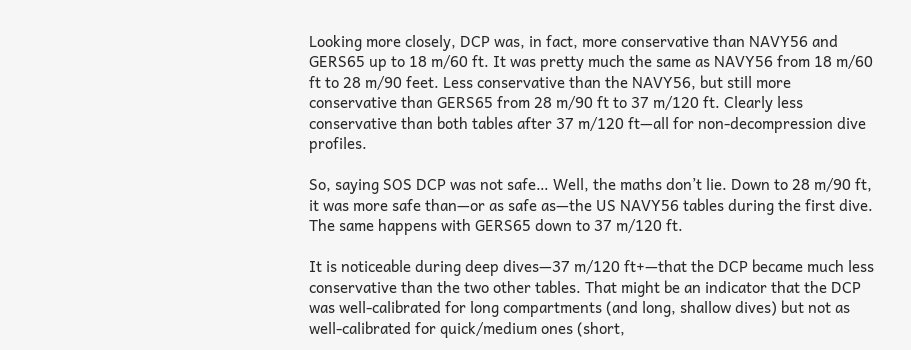Looking more closely, DCP was, in fact, more conservative than NAVY56 and GERS65 up to 18 m/60 ft. It was pretty much the same as NAVY56 from 18 m/60 ft to 28 m/90 feet. Less conservative than the NAVY56, but still more conservative than GERS65 from 28 m/90 ft to 37 m/120 ft. Clearly less conservative than both tables after 37 m/120 ft—all for non-decompression dive profiles.

So, saying SOS DCP was not safe… Well, the maths don’t lie. Down to 28 m/90 ft, it was more safe than—or as safe as—the US NAVY56 tables during the first dive. The same happens with GERS65 down to 37 m/120 ft.

It is noticeable during deep dives—37 m/120 ft+—that the DCP became much less conservative than the two other tables. That might be an indicator that the DCP was well-calibrated for long compartments (and long, shallow dives) but not as well-calibrated for quick/medium ones (short,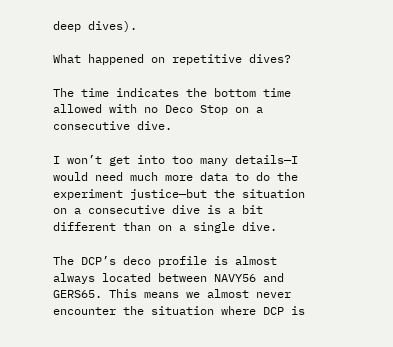deep dives).

What happened on repetitive dives?

The time indicates the bottom time allowed with no Deco Stop on a consecutive dive.

I won’t get into too many details—I would need much more data to do the experiment justice—but the situation on a consecutive dive is a bit different than on a single dive.

The DCP’s deco profile is almost always located between NAVY56 and GERS65. This means we almost never encounter the situation where DCP is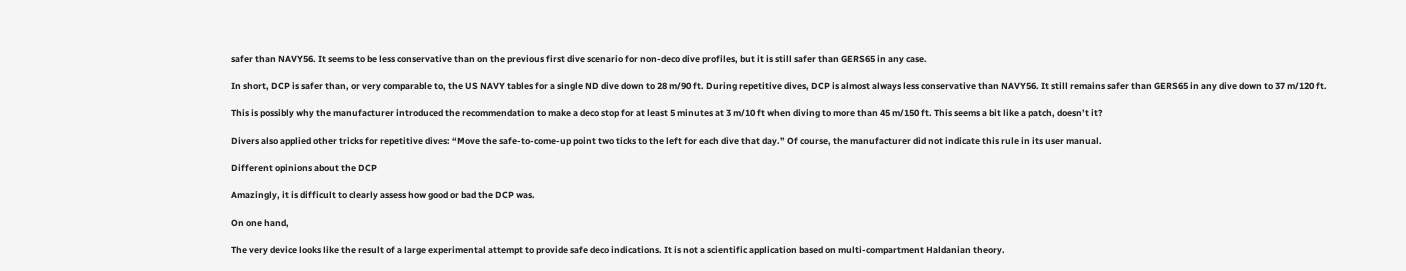safer than NAVY56. It seems to be less conservative than on the previous first dive scenario for non-deco dive profiles, but it is still safer than GERS65 in any case.

In short, DCP is safer than, or very comparable to, the US NAVY tables for a single ND dive down to 28 m/90 ft. During repetitive dives, DCP is almost always less conservative than NAVY56. It still remains safer than GERS65 in any dive down to 37 m/120 ft.

This is possibly why the manufacturer introduced the recommendation to make a deco stop for at least 5 minutes at 3 m/10 ft when diving to more than 45 m/150 ft. This seems a bit like a patch, doesn’t it?

Divers also applied other tricks for repetitive dives: “Move the safe-to-come-up point two ticks to the left for each dive that day.” Of course, the manufacturer did not indicate this rule in its user manual.

Different opinions about the DCP

Amazingly, it is difficult to clearly assess how good or bad the DCP was.

On one hand,

The very device looks like the result of a large experimental attempt to provide safe deco indications. It is not a scientific application based on multi-compartment Haldanian theory.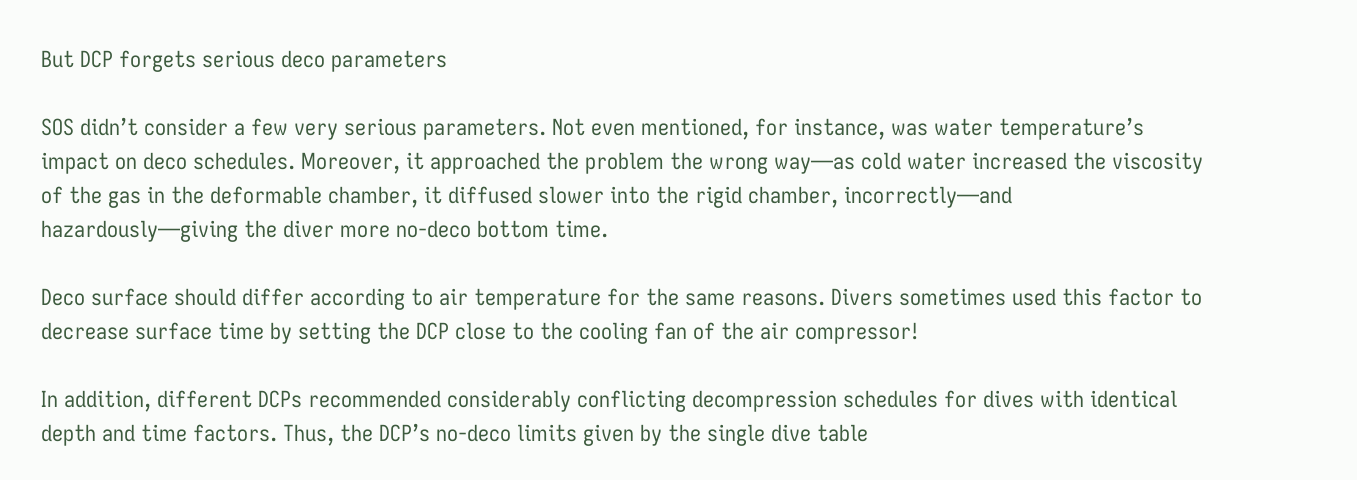But DCP forgets serious deco parameters

SOS didn’t consider a few very serious parameters. Not even mentioned, for instance, was water temperature’s impact on deco schedules. Moreover, it approached the problem the wrong way—as cold water increased the viscosity of the gas in the deformable chamber, it diffused slower into the rigid chamber, incorrectly—and hazardously—giving the diver more no-deco bottom time.

Deco surface should differ according to air temperature for the same reasons. Divers sometimes used this factor to decrease surface time by setting the DCP close to the cooling fan of the air compressor!

In addition, different DCPs recommended considerably conflicting decompression schedules for dives with identical depth and time factors. Thus, the DCP’s no-deco limits given by the single dive table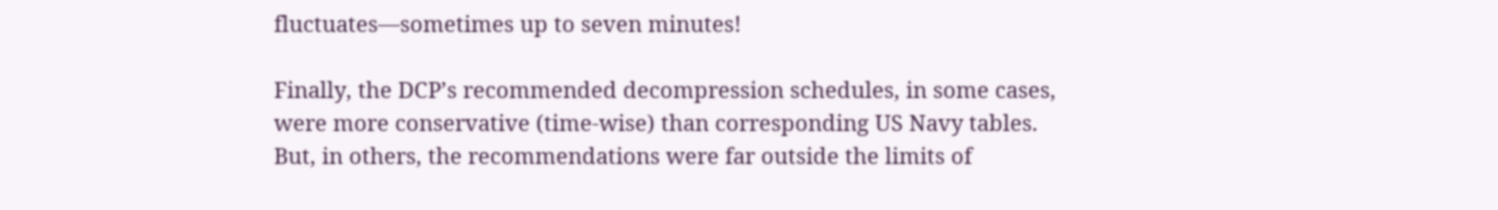fluctuates—sometimes up to seven minutes!

Finally, the DCP’s recommended decompression schedules, in some cases, were more conservative (time-wise) than corresponding US Navy tables. But, in others, the recommendations were far outside the limits of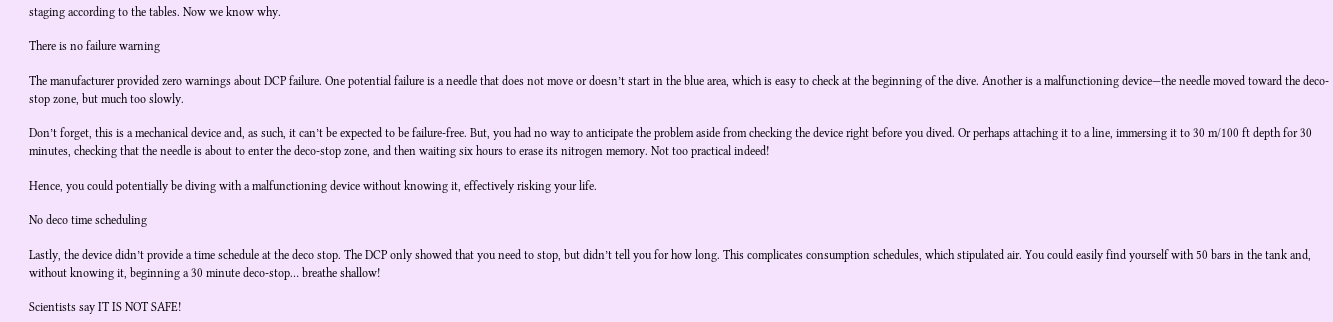staging according to the tables. Now we know why.

There is no failure warning

The manufacturer provided zero warnings about DCP failure. One potential failure is a needle that does not move or doesn’t start in the blue area, which is easy to check at the beginning of the dive. Another is a malfunctioning device—the needle moved toward the deco-stop zone, but much too slowly.

Don’t forget, this is a mechanical device and, as such, it can’t be expected to be failure-free. But, you had no way to anticipate the problem aside from checking the device right before you dived. Or perhaps attaching it to a line, immersing it to 30 m/100 ft depth for 30 minutes, checking that the needle is about to enter the deco-stop zone, and then waiting six hours to erase its nitrogen memory. Not too practical indeed!

Hence, you could potentially be diving with a malfunctioning device without knowing it, effectively risking your life.

No deco time scheduling

Lastly, the device didn’t provide a time schedule at the deco stop. The DCP only showed that you need to stop, but didn’t tell you for how long. This complicates consumption schedules, which stipulated air. You could easily find yourself with 50 bars in the tank and, without knowing it, beginning a 30 minute deco-stop… breathe shallow!

Scientists say IT IS NOT SAFE!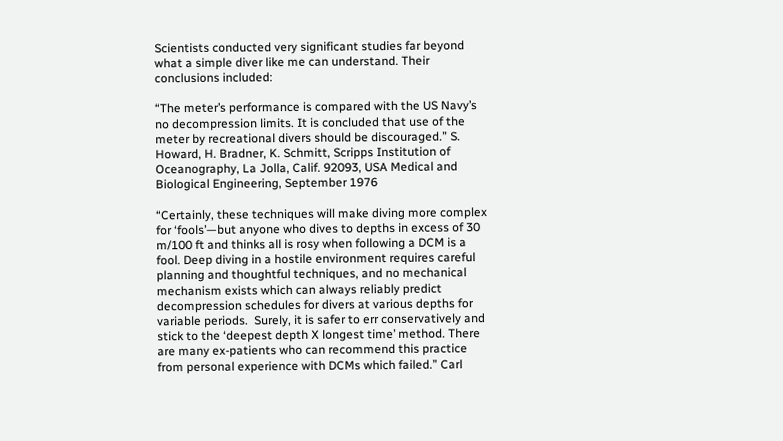Scientists conducted very significant studies far beyond what a simple diver like me can understand. Their conclusions included:

“The meter’s performance is compared with the US Navy’s no decompression limits. It is concluded that use of the meter by recreational divers should be discouraged.” S. Howard, H. Bradner, K. Schmitt, Scripps Institution of Oceanography, La Jolla, Calif. 92093, USA Medical and Biological Engineering, September 1976

“Certainly, these techniques will make diving more complex for ‘fools’—but anyone who dives to depths in excess of 30 m/100 ft and thinks all is rosy when following a DCM is a fool. Deep diving in a hostile environment requires careful planning and thoughtful techniques, and no mechanical mechanism exists which can always reliably predict decompression schedules for divers at various depths for variable periods.  Surely, it is safer to err conservatively and stick to the ‘deepest depth X longest time’ method. There are many ex-patients who can recommend this practice from personal experience with DCMs which failed.” Carl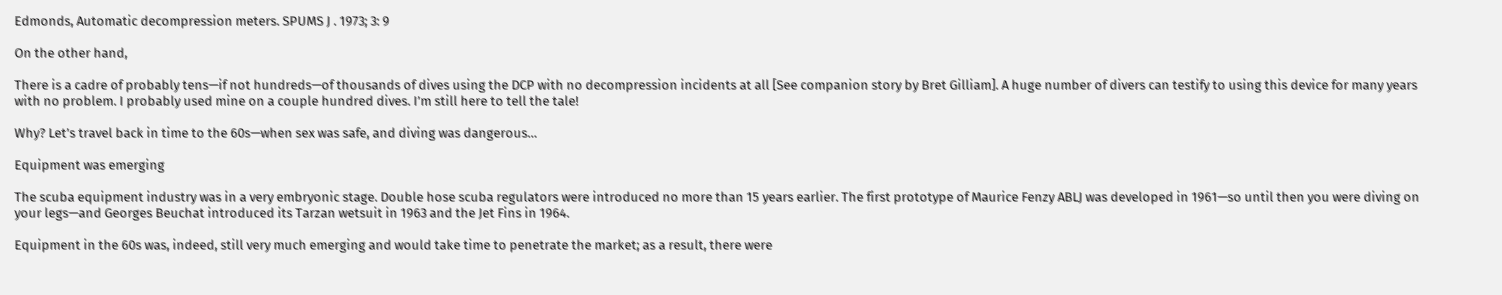Edmonds, Automatic decompression meters. SPUMS J . 1973; 3: 9

On the other hand,

There is a cadre of probably tens—if not hundreds—of thousands of dives using the DCP with no decompression incidents at all [See companion story by Bret Gilliam]. A huge number of divers can testify to using this device for many years with no problem. I probably used mine on a couple hundred dives. I’m still here to tell the tale!

Why? Let’s travel back in time to the 60s—when sex was safe, and diving was dangerous…

Equipment was emerging

The scuba equipment industry was in a very embryonic stage. Double hose scuba regulators were introduced no more than 15 years earlier. The first prototype of Maurice Fenzy ABLJ was developed in 1961—so until then you were diving on your legs—and Georges Beuchat introduced its Tarzan wetsuit in 1963 and the Jet Fins in 1964.

Equipment in the 60s was, indeed, still very much emerging and would take time to penetrate the market; as a result, there were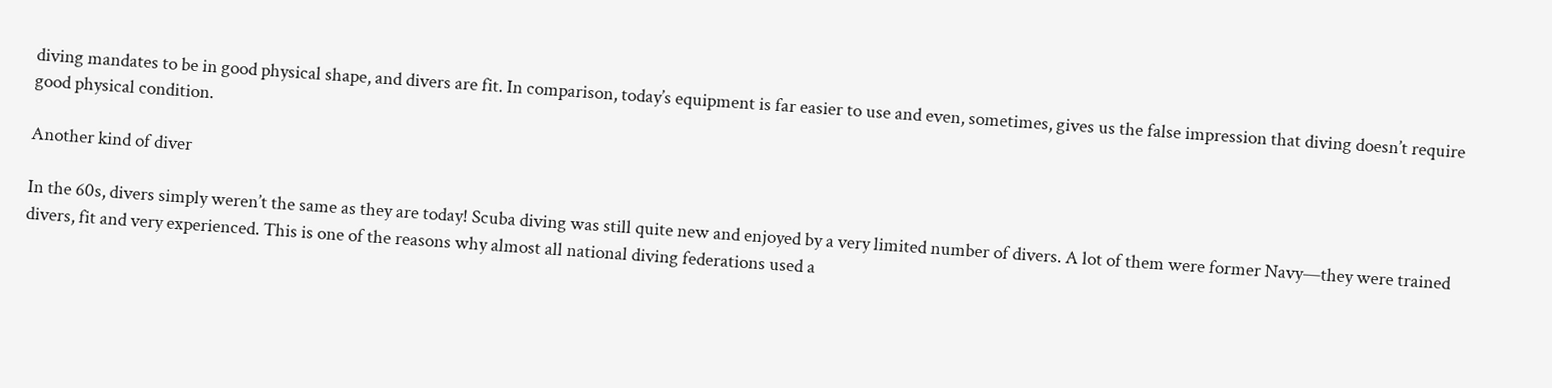diving mandates to be in good physical shape, and divers are fit. In comparison, today’s equipment is far easier to use and even, sometimes, gives us the false impression that diving doesn’t require good physical condition.

Another kind of diver

In the 60s, divers simply weren’t the same as they are today! Scuba diving was still quite new and enjoyed by a very limited number of divers. A lot of them were former Navy—they were trained divers, fit and very experienced. This is one of the reasons why almost all national diving federations used a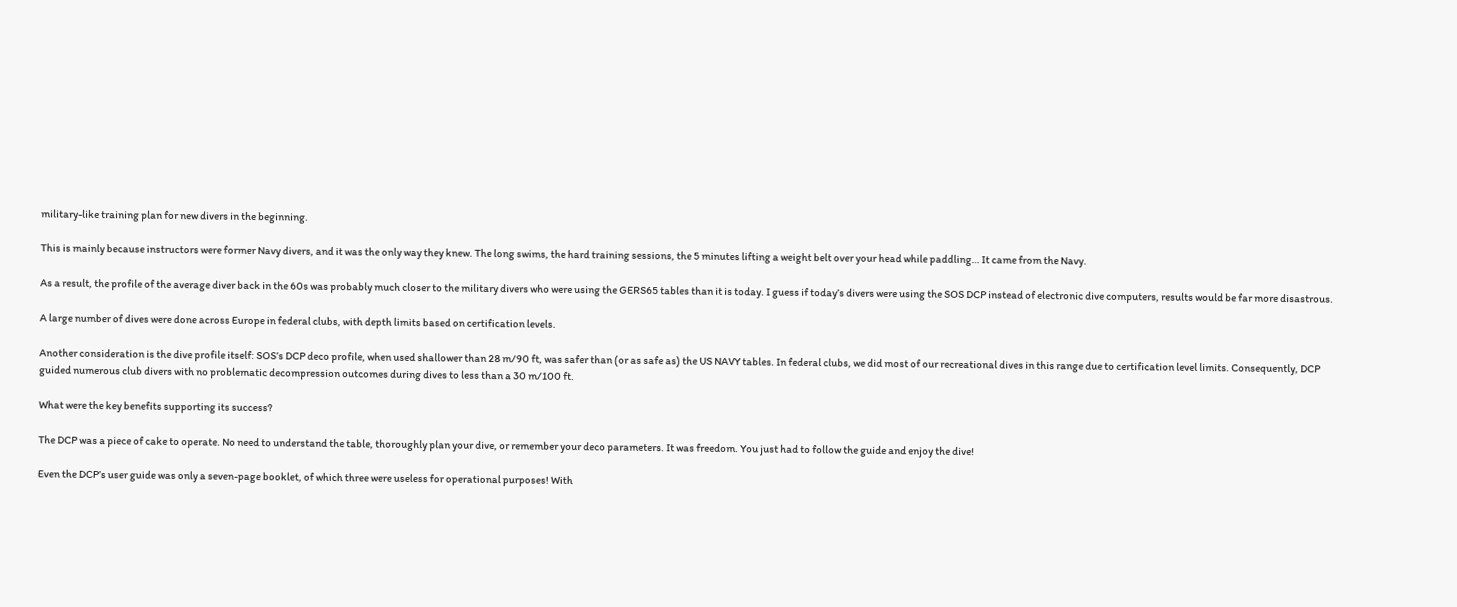military-like training plan for new divers in the beginning.

This is mainly because instructors were former Navy divers, and it was the only way they knew. The long swims, the hard training sessions, the 5 minutes lifting a weight belt over your head while paddling… It came from the Navy.

As a result, the profile of the average diver back in the 60s was probably much closer to the military divers who were using the GERS65 tables than it is today. I guess if today’s divers were using the SOS DCP instead of electronic dive computers, results would be far more disastrous.

A large number of dives were done across Europe in federal clubs, with depth limits based on certification levels.

Another consideration is the dive profile itself: SOS’s DCP deco profile, when used shallower than 28 m/90 ft, was safer than (or as safe as) the US NAVY tables. In federal clubs, we did most of our recreational dives in this range due to certification level limits. Consequently, DCP guided numerous club divers with no problematic decompression outcomes during dives to less than a 30 m/100 ft.

What were the key benefits supporting its success?

The DCP was a piece of cake to operate. No need to understand the table, thoroughly plan your dive, or remember your deco parameters. It was freedom. You just had to follow the guide and enjoy the dive!

Even the DCP’s user guide was only a seven-page booklet, of which three were useless for operational purposes! With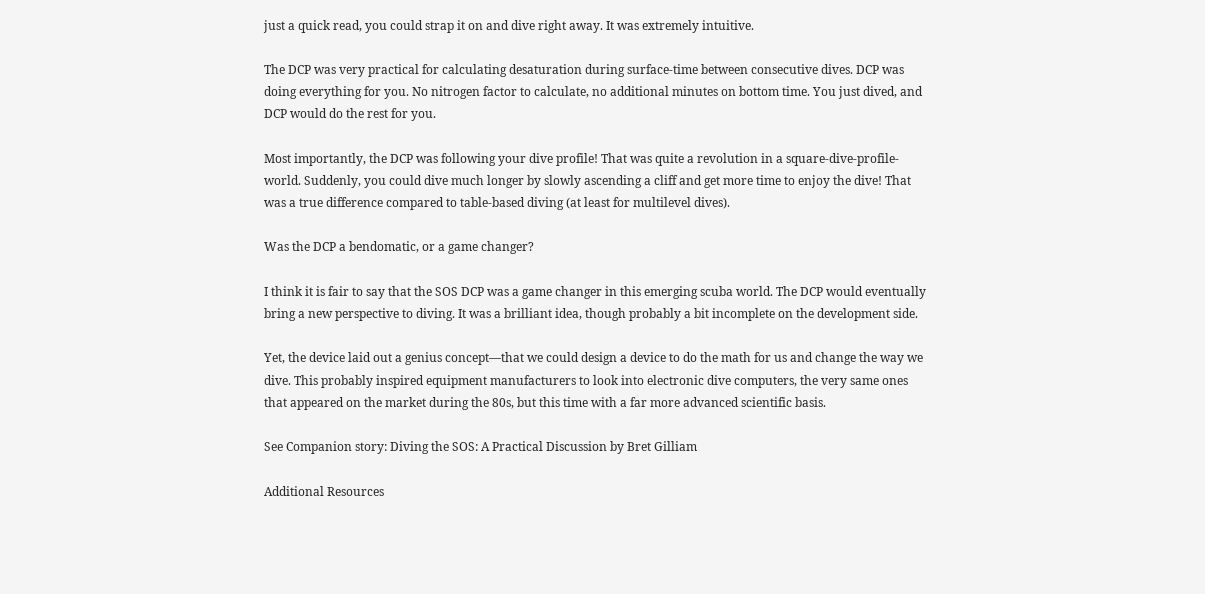just a quick read, you could strap it on and dive right away. It was extremely intuitive.

The DCP was very practical for calculating desaturation during surface-time between consecutive dives. DCP was doing everything for you. No nitrogen factor to calculate, no additional minutes on bottom time. You just dived, and DCP would do the rest for you.

Most importantly, the DCP was following your dive profile! That was quite a revolution in a square-dive-profile-world. Suddenly, you could dive much longer by slowly ascending a cliff and get more time to enjoy the dive! That was a true difference compared to table-based diving (at least for multilevel dives).

Was the DCP a bendomatic, or a game changer?

I think it is fair to say that the SOS DCP was a game changer in this emerging scuba world. The DCP would eventually bring a new perspective to diving. It was a brilliant idea, though probably a bit incomplete on the development side.

Yet, the device laid out a genius concept—that we could design a device to do the math for us and change the way we dive. This probably inspired equipment manufacturers to look into electronic dive computers, the very same ones that appeared on the market during the 80s, but this time with a far more advanced scientific basis.

See Companion story: Diving the SOS: A Practical Discussion by Bret Gilliam

Additional Resources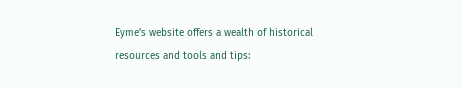Eyme’s website offers a wealth of historical resources and tools and tips: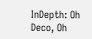InDepth: Oh Deco, Oh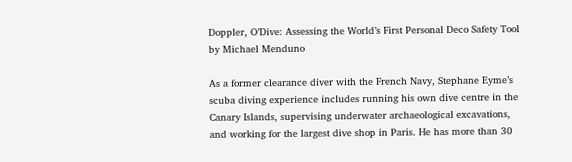Doppler, O’Dive: Assessing the World’s First Personal Deco Safety Tool by Michael Menduno

As a former clearance diver with the French Navy, Stephane Eyme’s scuba diving experience includes running his own dive centre in the Canary Islands, supervising underwater archaeological excavations, and working for the largest dive shop in Paris. He has more than 30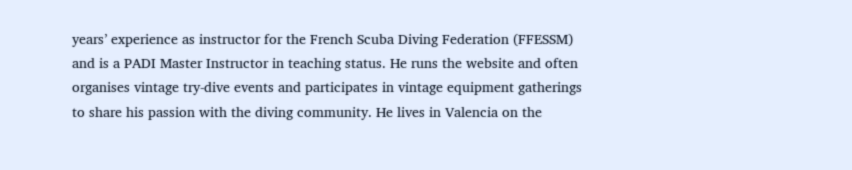years’ experience as instructor for the French Scuba Diving Federation (FFESSM) and is a PADI Master Instructor in teaching status. He runs the website and often organises vintage try-dive events and participates in vintage equipment gatherings to share his passion with the diving community. He lives in Valencia on the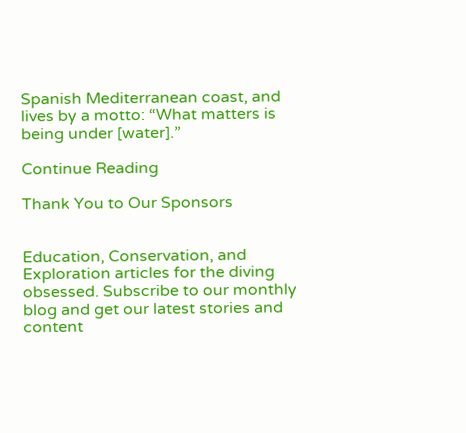Spanish Mediterranean coast, and lives by a motto: “What matters is being under [water].”

Continue Reading

Thank You to Our Sponsors


Education, Conservation, and Exploration articles for the diving obsessed. Subscribe to our monthly blog and get our latest stories and content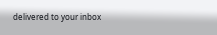delivered to your inbox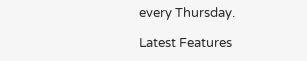every Thursday.

Latest Features